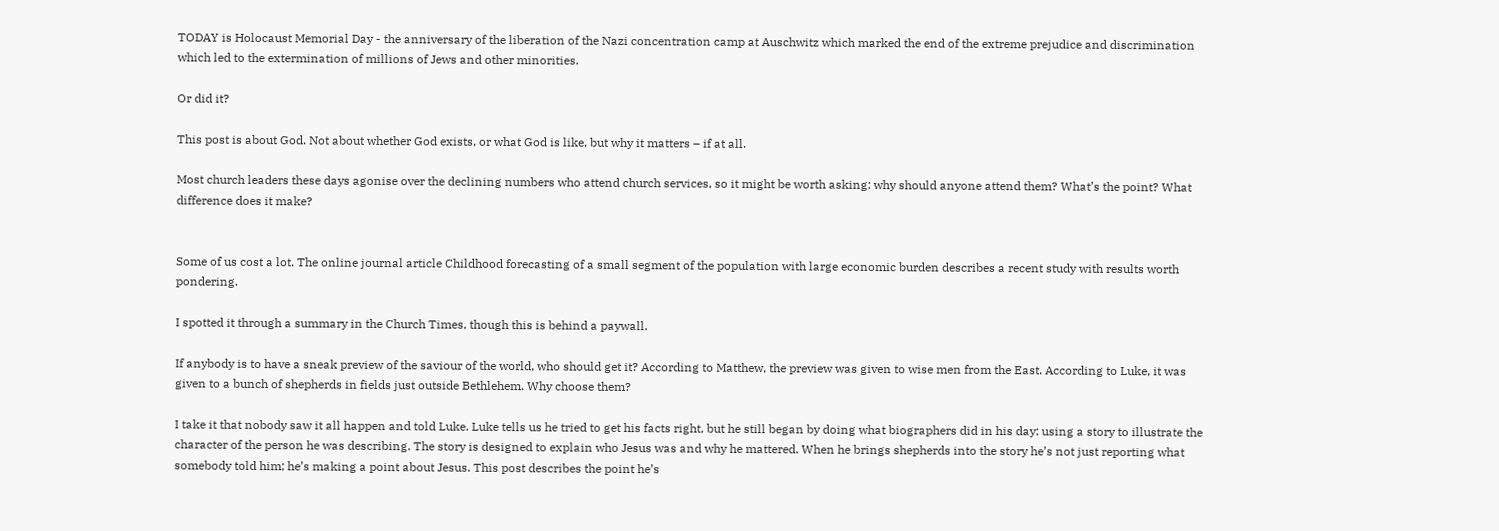TODAY is Holocaust Memorial Day - the anniversary of the liberation of the Nazi concentration camp at Auschwitz which marked the end of the extreme prejudice and discrimination which led to the extermination of millions of Jews and other minorities.

Or did it?

This post is about God. Not about whether God exists, or what God is like, but why it matters – if at all.

Most church leaders these days agonise over the declining numbers who attend church services, so it might be worth asking: why should anyone attend them? What’s the point? What difference does it make?


Some of us cost a lot. The online journal article Childhood forecasting of a small segment of the population with large economic burden describes a recent study with results worth pondering.

I spotted it through a summary in the Church Times, though this is behind a paywall.

If anybody is to have a sneak preview of the saviour of the world, who should get it? According to Matthew, the preview was given to wise men from the East. According to Luke, it was given to a bunch of shepherds in fields just outside Bethlehem. Why choose them?

I take it that nobody saw it all happen and told Luke. Luke tells us he tried to get his facts right, but he still began by doing what biographers did in his day: using a story to illustrate the character of the person he was describing. The story is designed to explain who Jesus was and why he mattered. When he brings shepherds into the story he’s not just reporting what somebody told him; he’s making a point about Jesus. This post describes the point he’s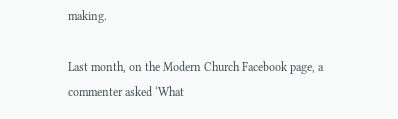making.

Last month, on the Modern Church Facebook page, a commenter asked ‘What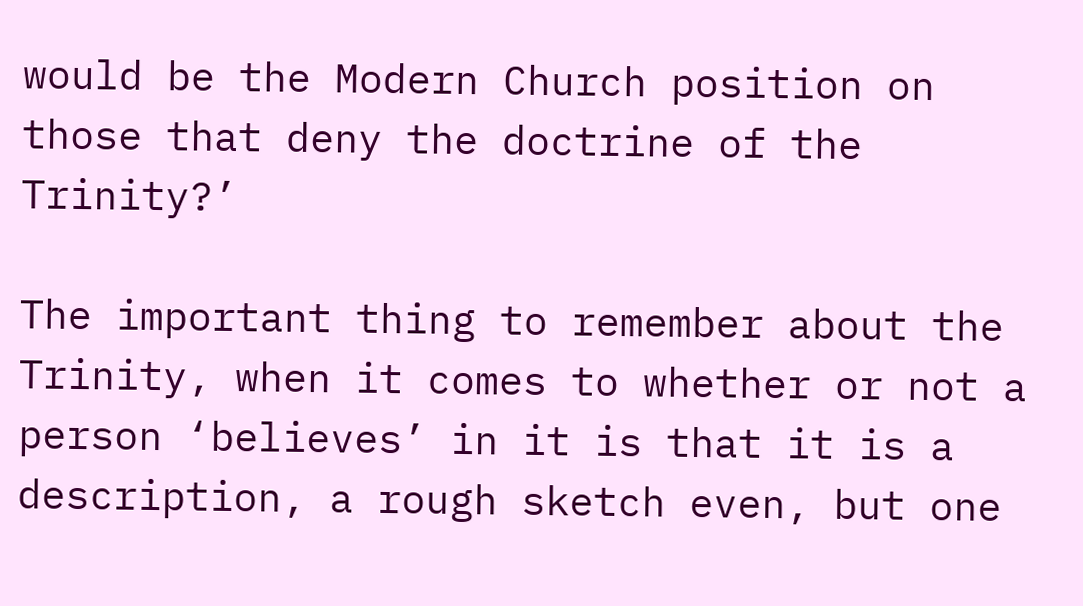would be the Modern Church position on those that deny the doctrine of the Trinity?’

The important thing to remember about the Trinity, when it comes to whether or not a person ‘believes’ in it is that it is a description, a rough sketch even, but one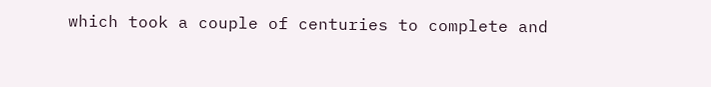which took a couple of centuries to complete and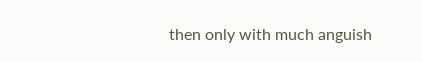then only with much anguish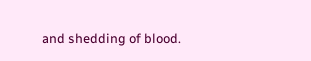and shedding of blood.